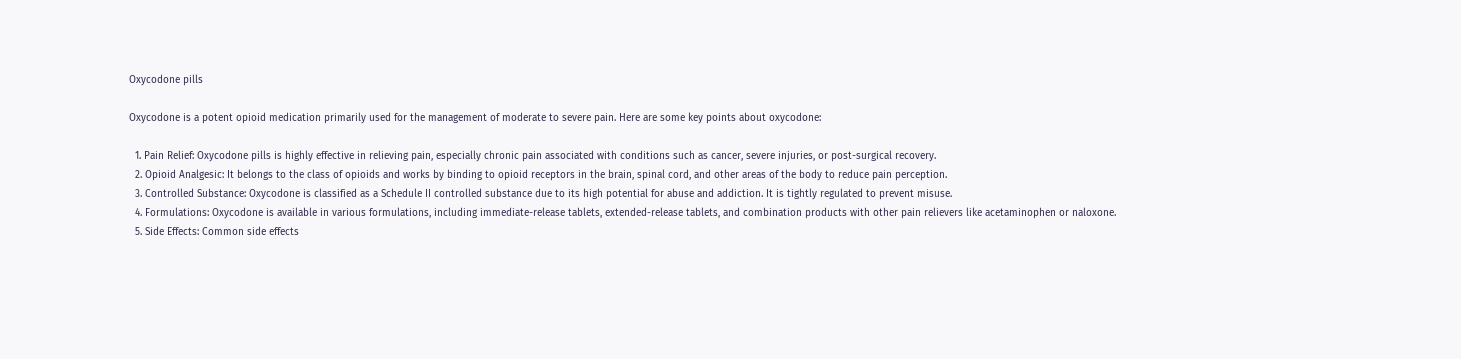Oxycodone pills

Oxycodone is a potent opioid medication primarily used for the management of moderate to severe pain. Here are some key points about oxycodone:

  1. Pain Relief: Oxycodone pills is highly effective in relieving pain, especially chronic pain associated with conditions such as cancer, severe injuries, or post-surgical recovery.
  2. Opioid Analgesic: It belongs to the class of opioids and works by binding to opioid receptors in the brain, spinal cord, and other areas of the body to reduce pain perception.
  3. Controlled Substance: Oxycodone is classified as a Schedule II controlled substance due to its high potential for abuse and addiction. It is tightly regulated to prevent misuse.
  4. Formulations: Oxycodone is available in various formulations, including immediate-release tablets, extended-release tablets, and combination products with other pain relievers like acetaminophen or naloxone.
  5. Side Effects: Common side effects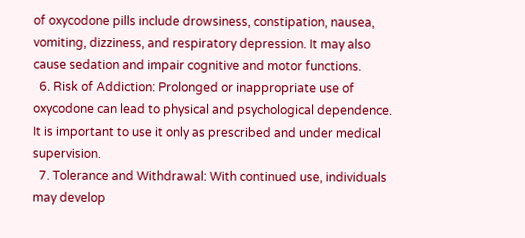of oxycodone pills include drowsiness, constipation, nausea, vomiting, dizziness, and respiratory depression. It may also cause sedation and impair cognitive and motor functions.
  6. Risk of Addiction: Prolonged or inappropriate use of oxycodone can lead to physical and psychological dependence. It is important to use it only as prescribed and under medical supervision.
  7. Tolerance and Withdrawal: With continued use, individuals may develop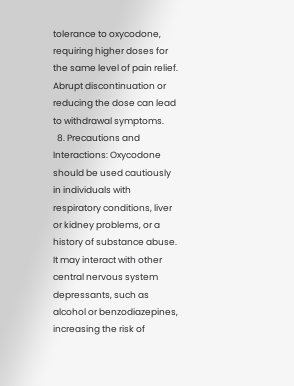tolerance to oxycodone, requiring higher doses for the same level of pain relief. Abrupt discontinuation or reducing the dose can lead to withdrawal symptoms.
  8. Precautions and Interactions: Oxycodone should be used cautiously in individuals with respiratory conditions, liver or kidney problems, or a history of substance abuse. It may interact with other central nervous system depressants, such as alcohol or benzodiazepines, increasing the risk of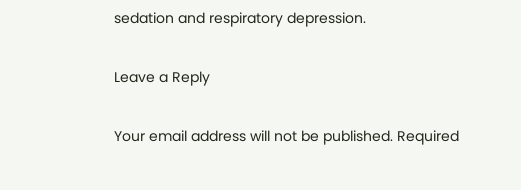sedation and respiratory depression.

Leave a Reply

Your email address will not be published. Required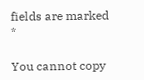fields are marked *

You cannot copy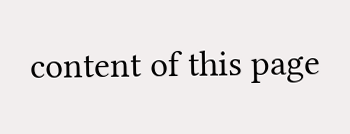content of this page